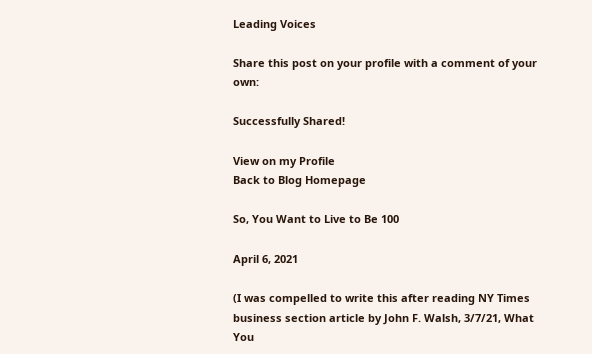Leading Voices

Share this post on your profile with a comment of your own:

Successfully Shared!

View on my Profile
Back to Blog Homepage

So, You Want to Live to Be 100

April 6, 2021

(I was compelled to write this after reading NY Times business section article by John F. Walsh, 3/7/21, What You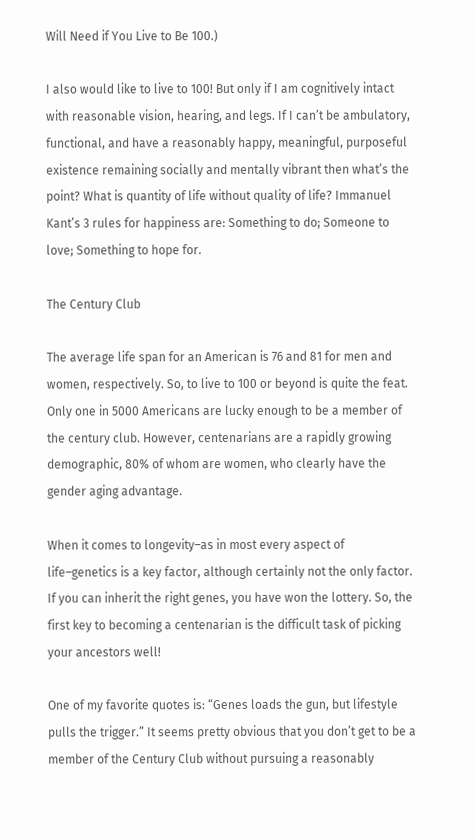Will Need if You Live to Be 100.)

I also would like to live to 100! But only if I am cognitively intact with reasonable vision, hearing, and legs. If I can’t be ambulatory, functional, and have a reasonably happy, meaningful, purposeful existence remaining socially and mentally vibrant then what’s the point? What is quantity of life without quality of life? Immanuel Kant’s 3 rules for happiness are: Something to do; Someone to love; Something to hope for.

The Century Club

The average life span for an American is 76 and 81 for men and women, respectively. So, to live to 100 or beyond is quite the feat. Only one in 5000 Americans are lucky enough to be a member of the century club. However, centenarians are a rapidly growing demographic, 80% of whom are women, who clearly have the gender aging advantage.

When it comes to longevity–as in most every aspect of life–genetics is a key factor, although certainly not the only factor. If you can inherit the right genes, you have won the lottery. So, the first key to becoming a centenarian is the difficult task of picking your ancestors well!

One of my favorite quotes is: “Genes loads the gun, but lifestyle pulls the trigger.” It seems pretty obvious that you don’t get to be a member of the Century Club without pursuing a reasonably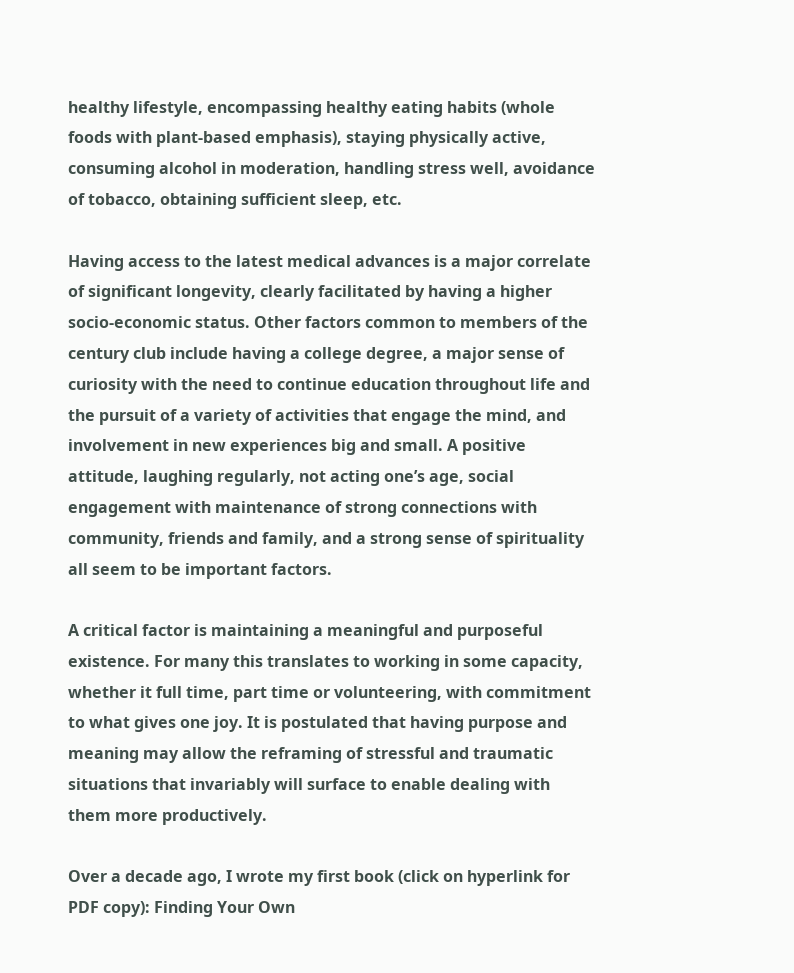healthy lifestyle, encompassing healthy eating habits (whole foods with plant-based emphasis), staying physically active, consuming alcohol in moderation, handling stress well, avoidance of tobacco, obtaining sufficient sleep, etc.

Having access to the latest medical advances is a major correlate of significant longevity, clearly facilitated by having a higher socio-economic status. Other factors common to members of the century club include having a college degree, a major sense of curiosity with the need to continue education throughout life and the pursuit of a variety of activities that engage the mind, and involvement in new experiences big and small. A positive attitude, laughing regularly, not acting one’s age, social engagement with maintenance of strong connections with community, friends and family, and a strong sense of spirituality all seem to be important factors.

A critical factor is maintaining a meaningful and purposeful existence. For many this translates to working in some capacity, whether it full time, part time or volunteering, with commitment to what gives one joy. It is postulated that having purpose and meaning may allow the reframing of stressful and traumatic situations that invariably will surface to enable dealing with them more productively.

Over a decade ago, I wrote my first book (click on hyperlink for PDF copy): Finding Your Own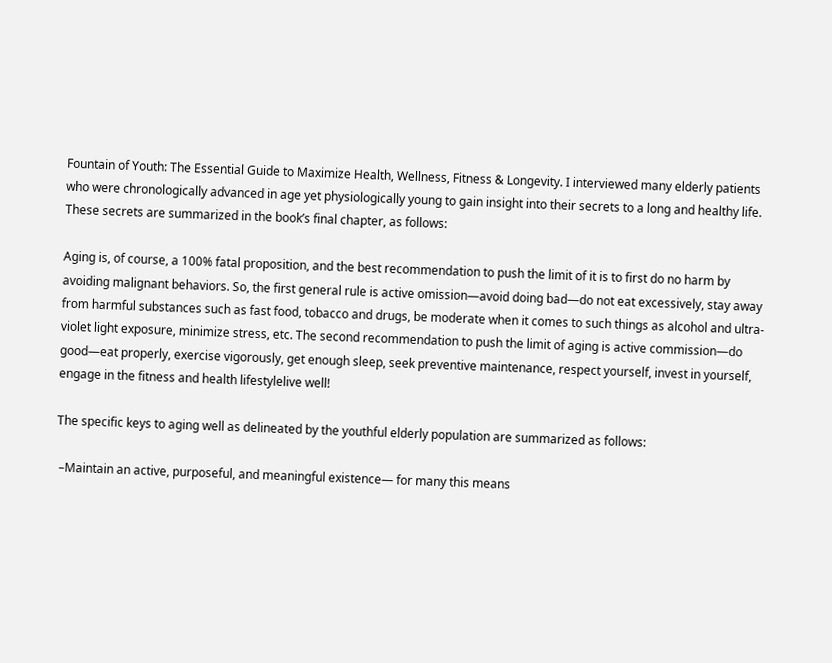Fountain of Youth: The Essential Guide to Maximize Health, Wellness, Fitness & Longevity. I interviewed many elderly patients who were chronologically advanced in age yet physiologically young to gain insight into their secrets to a long and healthy life. These secrets are summarized in the book’s final chapter, as follows:

Aging is, of course, a 100% fatal proposition, and the best recommendation to push the limit of it is to first do no harm by avoiding malignant behaviors. So, the first general rule is active omission—avoid doing bad—do not eat excessively, stay away from harmful substances such as fast food, tobacco and drugs, be moderate when it comes to such things as alcohol and ultra-violet light exposure, minimize stress, etc. The second recommendation to push the limit of aging is active commission—do good—eat properly, exercise vigorously, get enough sleep, seek preventive maintenance, respect yourself, invest in yourself, engage in the fitness and health lifestylelive well!

The specific keys to aging well as delineated by the youthful elderly population are summarized as follows:

 –Maintain an active, purposeful, and meaningful existence— for many this means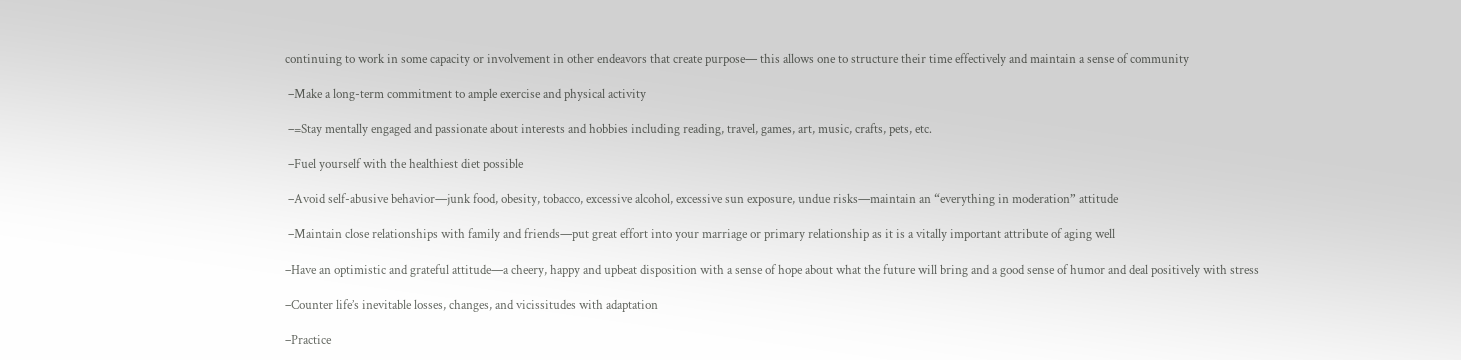continuing to work in some capacity or involvement in other endeavors that create purpose— this allows one to structure their time effectively and maintain a sense of community

 –Make a long-term commitment to ample exercise and physical activity

 –=Stay mentally engaged and passionate about interests and hobbies including reading, travel, games, art, music, crafts, pets, etc.

 –Fuel yourself with the healthiest diet possible

 –Avoid self-abusive behavior—junk food, obesity, tobacco, excessive alcohol, excessive sun exposure, undue risks—maintain an “everything in moderation” attitude

 –Maintain close relationships with family and friends—put great effort into your marriage or primary relationship as it is a vitally important attribute of aging well

–Have an optimistic and grateful attitude—a cheery, happy and upbeat disposition with a sense of hope about what the future will bring and a good sense of humor and deal positively with stress

–Counter life’s inevitable losses, changes, and vicissitudes with adaptation

–Practice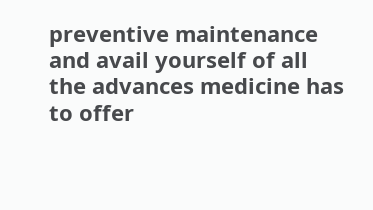preventive maintenance and avail yourself of all the advances medicine has to offer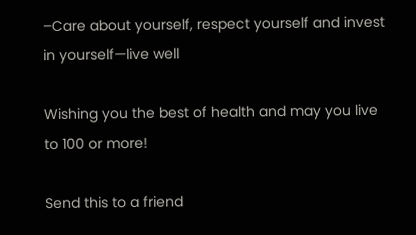–Care about yourself, respect yourself and invest in yourself—live well

Wishing you the best of health and may you live to 100 or more!

Send this to a friend